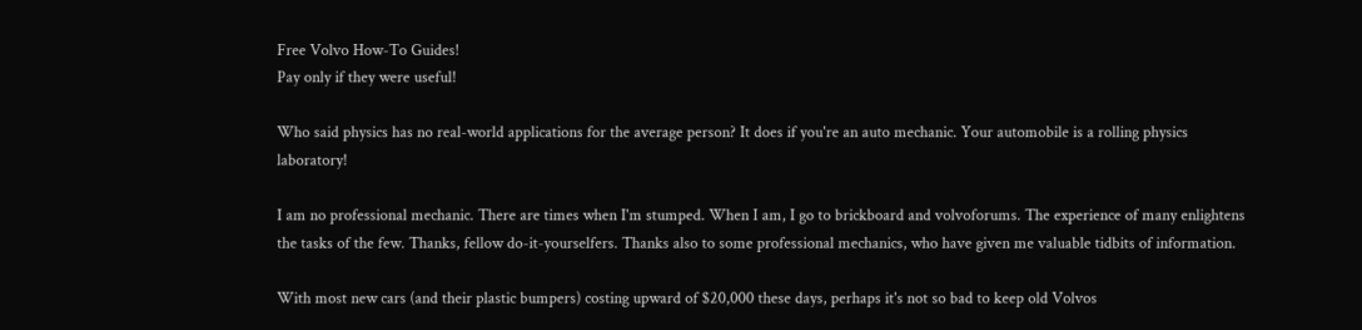Free Volvo How-To Guides!
Pay only if they were useful!

Who said physics has no real-world applications for the average person? It does if you're an auto mechanic. Your automobile is a rolling physics laboratory!

I am no professional mechanic. There are times when I'm stumped. When I am, I go to brickboard and volvoforums. The experience of many enlightens the tasks of the few. Thanks, fellow do-it-yourselfers. Thanks also to some professional mechanics, who have given me valuable tidbits of information.

With most new cars (and their plastic bumpers) costing upward of $20,000 these days, perhaps it's not so bad to keep old Volvos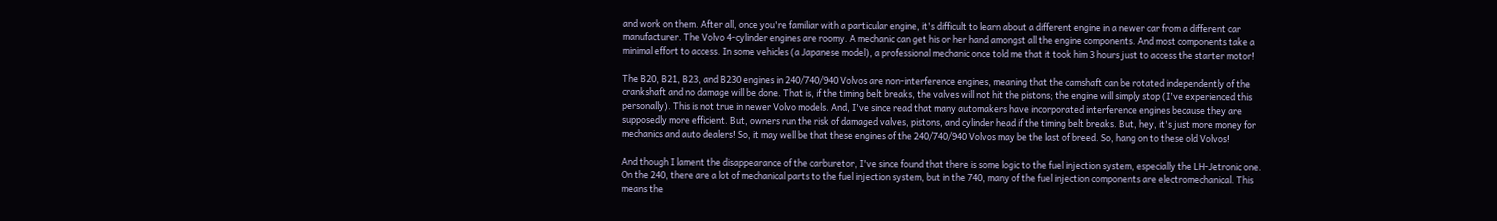and work on them. After all, once you're familiar with a particular engine, it's difficult to learn about a different engine in a newer car from a different car manufacturer. The Volvo 4-cylinder engines are roomy. A mechanic can get his or her hand amongst all the engine components. And most components take a minimal effort to access. In some vehicles (a Japanese model), a professional mechanic once told me that it took him 3 hours just to access the starter motor!

The B20, B21, B23, and B230 engines in 240/740/940 Volvos are non-interference engines, meaning that the camshaft can be rotated independently of the crankshaft and no damage will be done. That is, if the timing belt breaks, the valves will not hit the pistons; the engine will simply stop (I've experienced this personally). This is not true in newer Volvo models. And, I've since read that many automakers have incorporated interference engines because they are supposedly more efficient. But, owners run the risk of damaged valves, pistons, and cylinder head if the timing belt breaks. But, hey, it's just more money for mechanics and auto dealers! So, it may well be that these engines of the 240/740/940 Volvos may be the last of breed. So, hang on to these old Volvos!

And though I lament the disappearance of the carburetor, I've since found that there is some logic to the fuel injection system, especially the LH-Jetronic one. On the 240, there are a lot of mechanical parts to the fuel injection system, but in the 740, many of the fuel injection components are electromechanical. This means the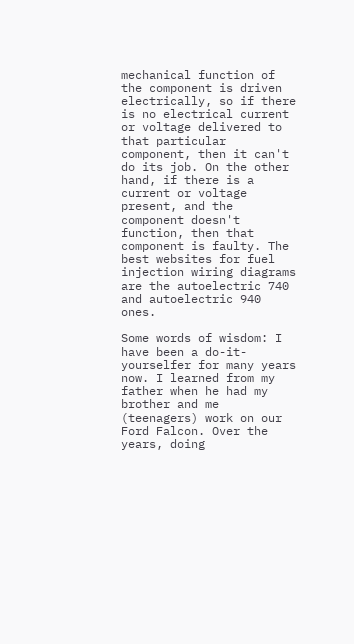mechanical function of the component is driven electrically, so if there is no electrical current or voltage delivered to that particular component, then it can't do its job. On the other hand, if there is a current or voltage present, and the component doesn't function, then that component is faulty. The best websites for fuel injection wiring diagrams are the autoelectric 740 and autoelectric 940 ones.

Some words of wisdom: I have been a do-it-yourselfer for many years now. I learned from my father when he had my brother and me (teenagers) work on our Ford Falcon. Over the years, doing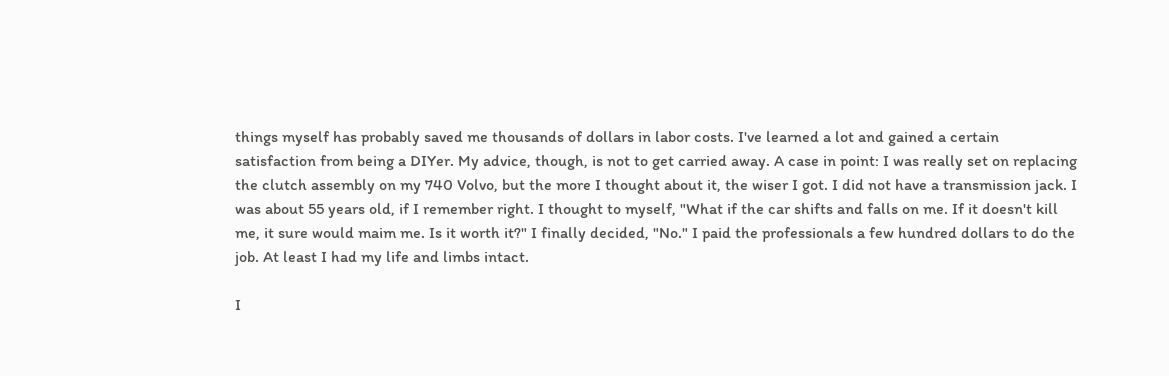things myself has probably saved me thousands of dollars in labor costs. I've learned a lot and gained a certain satisfaction from being a DIYer. My advice, though, is not to get carried away. A case in point: I was really set on replacing the clutch assembly on my 740 Volvo, but the more I thought about it, the wiser I got. I did not have a transmission jack. I was about 55 years old, if I remember right. I thought to myself, "What if the car shifts and falls on me. If it doesn't kill me, it sure would maim me. Is it worth it?" I finally decided, "No." I paid the professionals a few hundred dollars to do the job. At least I had my life and limbs intact.

I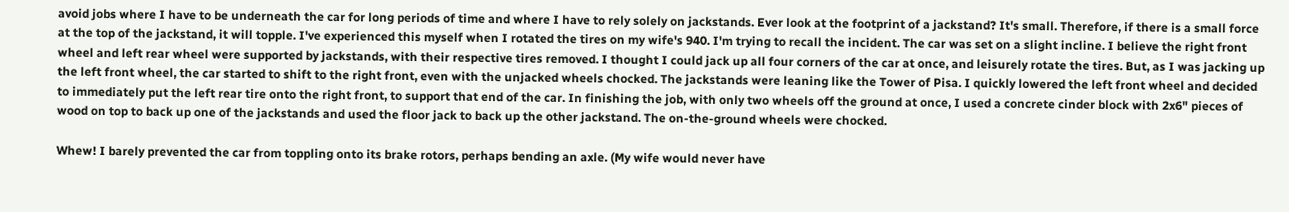avoid jobs where I have to be underneath the car for long periods of time and where I have to rely solely on jackstands. Ever look at the footprint of a jackstand? It's small. Therefore, if there is a small force at the top of the jackstand, it will topple. I've experienced this myself when I rotated the tires on my wife's 940. I'm trying to recall the incident. The car was set on a slight incline. I believe the right front wheel and left rear wheel were supported by jackstands, with their respective tires removed. I thought I could jack up all four corners of the car at once, and leisurely rotate the tires. But, as I was jacking up the left front wheel, the car started to shift to the right front, even with the unjacked wheels chocked. The jackstands were leaning like the Tower of Pisa. I quickly lowered the left front wheel and decided to immediately put the left rear tire onto the right front, to support that end of the car. In finishing the job, with only two wheels off the ground at once, I used a concrete cinder block with 2x6" pieces of wood on top to back up one of the jackstands and used the floor jack to back up the other jackstand. The on-the-ground wheels were chocked.

Whew! I barely prevented the car from toppling onto its brake rotors, perhaps bending an axle. (My wife would never have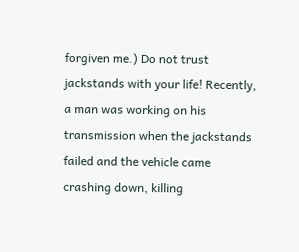forgiven me.) Do not trust jackstands with your life! Recently, a man was working on his transmission when the jackstands failed and the vehicle came crashing down, killing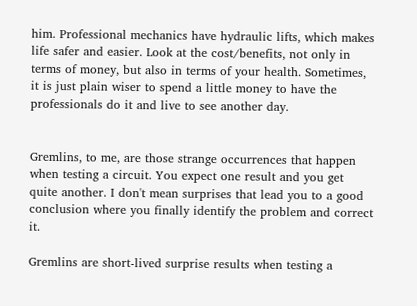him. Professional mechanics have hydraulic lifts, which makes life safer and easier. Look at the cost/benefits, not only in terms of money, but also in terms of your health. Sometimes, it is just plain wiser to spend a little money to have the professionals do it and live to see another day.


Gremlins, to me, are those strange occurrences that happen when testing a circuit. You expect one result and you get quite another. I don't mean surprises that lead you to a good conclusion where you finally identify the problem and correct it.

Gremlins are short-lived surprise results when testing a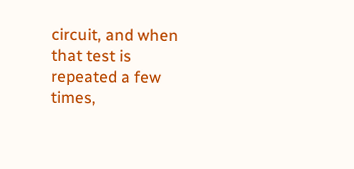circuit, and when that test is repeated a few times,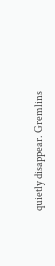quietly disappear. Gremlins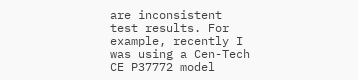are inconsistent test results. For example, recently I was using a Cen-Tech CE P37772 model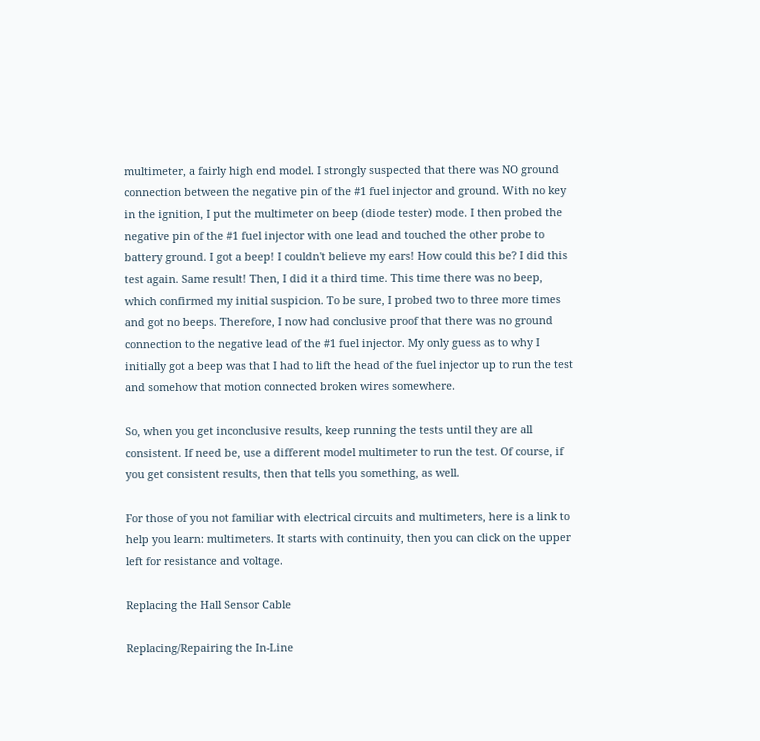multimeter, a fairly high end model. I strongly suspected that there was NO ground connection between the negative pin of the #1 fuel injector and ground. With no key in the ignition, I put the multimeter on beep (diode tester) mode. I then probed the negative pin of the #1 fuel injector with one lead and touched the other probe to battery ground. I got a beep! I couldn't believe my ears! How could this be? I did this test again. Same result! Then, I did it a third time. This time there was no beep, which confirmed my initial suspicion. To be sure, I probed two to three more times and got no beeps. Therefore, I now had conclusive proof that there was no ground connection to the negative lead of the #1 fuel injector. My only guess as to why I initially got a beep was that I had to lift the head of the fuel injector up to run the test and somehow that motion connected broken wires somewhere.

So, when you get inconclusive results, keep running the tests until they are all consistent. If need be, use a different model multimeter to run the test. Of course, if you get consistent results, then that tells you something, as well.

For those of you not familiar with electrical circuits and multimeters, here is a link to help you learn: multimeters. It starts with continuity, then you can click on the upper left for resistance and voltage.

Replacing the Hall Sensor Cable

Replacing/Repairing the In-Line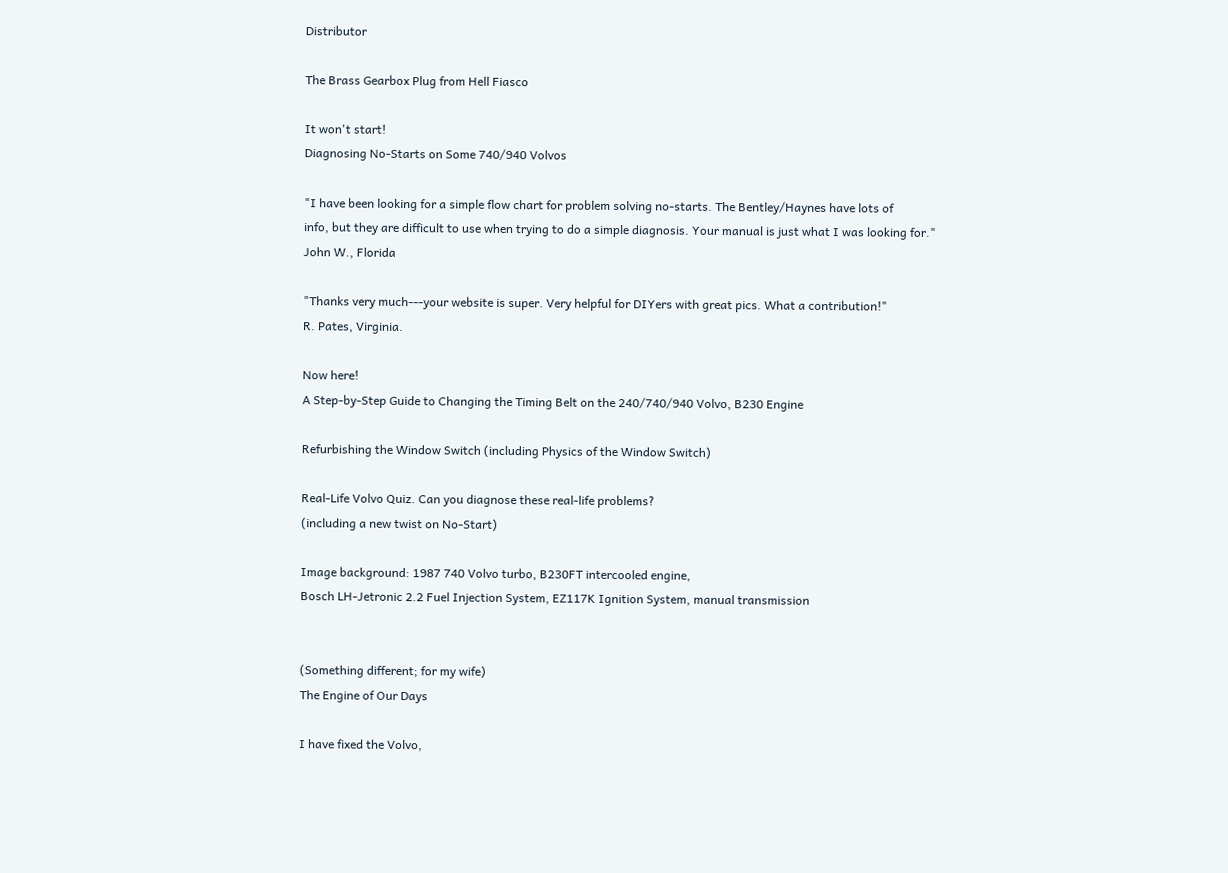Distributor

The Brass Gearbox Plug from Hell Fiasco

It won't start!
Diagnosing No-Starts on Some 740/940 Volvos

"I have been looking for a simple flow chart for problem solving no-starts. The Bentley/Haynes have lots of
info, but they are difficult to use when trying to do a simple diagnosis. Your manual is just what I was looking for."
John W., Florida

"Thanks very much---your website is super. Very helpful for DIYers with great pics. What a contribution!"
R. Pates, Virginia.

Now here!
A Step-by-Step Guide to Changing the Timing Belt on the 240/740/940 Volvo, B230 Engine

Refurbishing the Window Switch (including Physics of the Window Switch)

Real-Life Volvo Quiz. Can you diagnose these real-life problems?
(including a new twist on No-Start)

Image background: 1987 740 Volvo turbo, B230FT intercooled engine,
Bosch LH-Jetronic 2.2 Fuel Injection System, EZ117K Ignition System, manual transmission


(Something different; for my wife)
The Engine of Our Days

I have fixed the Volvo,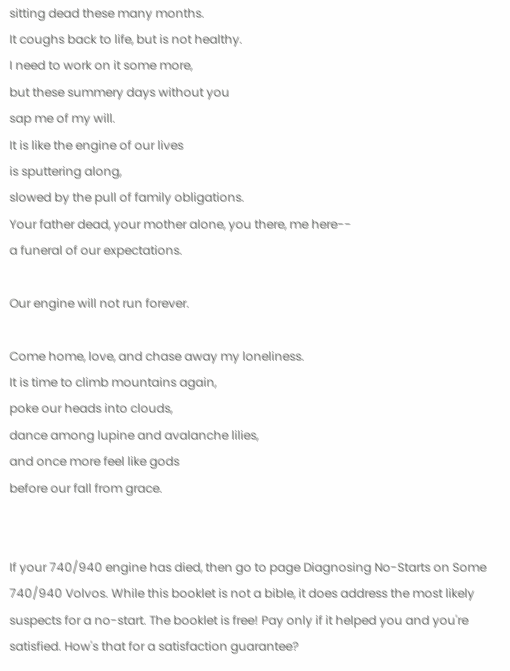sitting dead these many months.
It coughs back to life, but is not healthy.
I need to work on it some more,
but these summery days without you
sap me of my will.
It is like the engine of our lives
is sputtering along,
slowed by the pull of family obligations.
Your father dead, your mother alone, you there, me here--
a funeral of our expectations.

Our engine will not run forever.

Come home, love, and chase away my loneliness.
It is time to climb mountains again,
poke our heads into clouds,
dance among lupine and avalanche lilies,
and once more feel like gods
before our fall from grace.


If your 740/940 engine has died, then go to page Diagnosing No-Starts on Some 740/940 Volvos. While this booklet is not a bible, it does address the most likely suspects for a no-start. The booklet is free! Pay only if it helped you and you're satisfied. How's that for a satisfaction guarantee?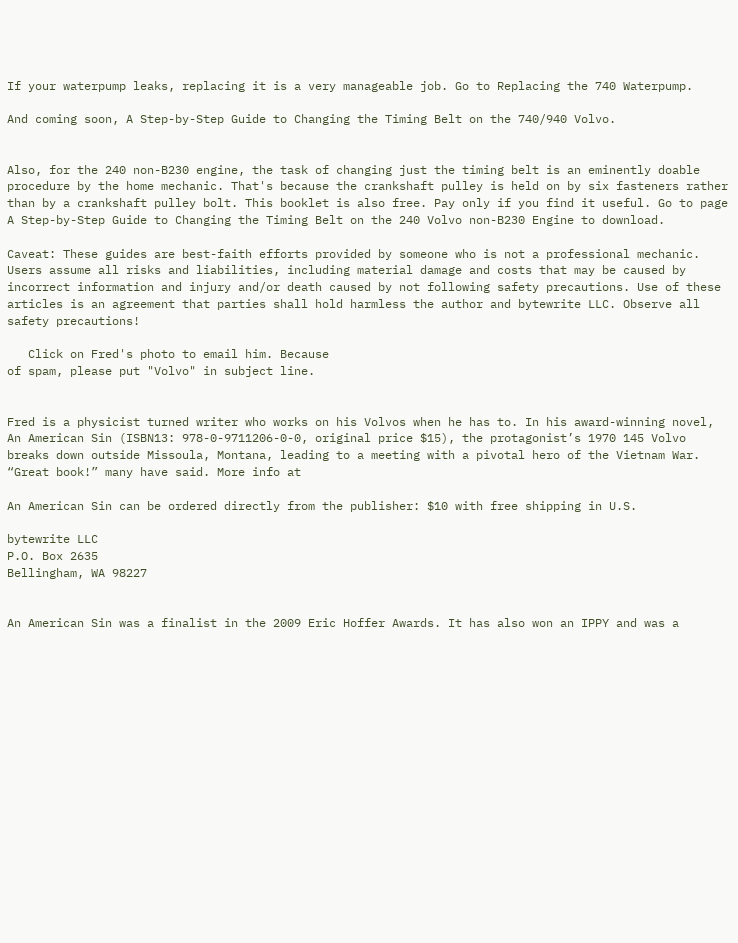If your waterpump leaks, replacing it is a very manageable job. Go to Replacing the 740 Waterpump.

And coming soon, A Step-by-Step Guide to Changing the Timing Belt on the 740/940 Volvo.


Also, for the 240 non-B230 engine, the task of changing just the timing belt is an eminently doable procedure by the home mechanic. That's because the crankshaft pulley is held on by six fasteners rather than by a crankshaft pulley bolt. This booklet is also free. Pay only if you find it useful. Go to page A Step-by-Step Guide to Changing the Timing Belt on the 240 Volvo non-B230 Engine to download.

Caveat: These guides are best-faith efforts provided by someone who is not a professional mechanic. Users assume all risks and liabilities, including material damage and costs that may be caused by incorrect information and injury and/or death caused by not following safety precautions. Use of these articles is an agreement that parties shall hold harmless the author and bytewrite LLC. Observe all safety precautions!

   Click on Fred's photo to email him. Because
of spam, please put "Volvo" in subject line.


Fred is a physicist turned writer who works on his Volvos when he has to. In his award-winning novel, An American Sin (ISBN13: 978-0-9711206-0-0, original price $15), the protagonist’s 1970 145 Volvo breaks down outside Missoula, Montana, leading to a meeting with a pivotal hero of the Vietnam War. “Great book!” many have said. More info at

An American Sin can be ordered directly from the publisher: $10 with free shipping in U.S.

bytewrite LLC
P.O. Box 2635
Bellingham, WA 98227


An American Sin was a finalist in the 2009 Eric Hoffer Awards. It has also won an IPPY and was a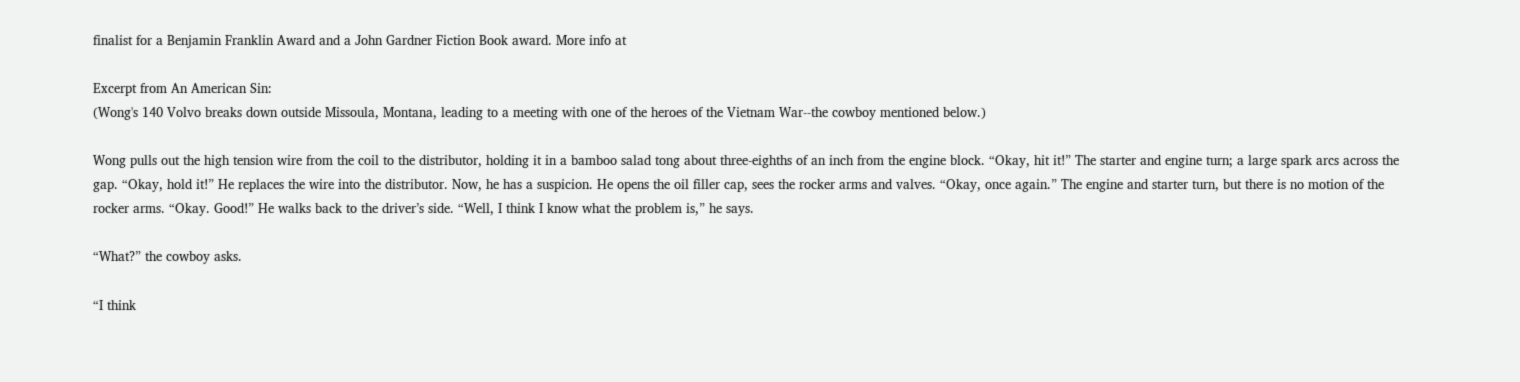finalist for a Benjamin Franklin Award and a John Gardner Fiction Book award. More info at

Excerpt from An American Sin:
(Wong's 140 Volvo breaks down outside Missoula, Montana, leading to a meeting with one of the heroes of the Vietnam War--the cowboy mentioned below.)

Wong pulls out the high tension wire from the coil to the distributor, holding it in a bamboo salad tong about three-eighths of an inch from the engine block. “Okay, hit it!” The starter and engine turn; a large spark arcs across the gap. “Okay, hold it!” He replaces the wire into the distributor. Now, he has a suspicion. He opens the oil filler cap, sees the rocker arms and valves. “Okay, once again.” The engine and starter turn, but there is no motion of the rocker arms. “Okay. Good!” He walks back to the driver’s side. “Well, I think I know what the problem is,” he says.

“What?” the cowboy asks.

“I think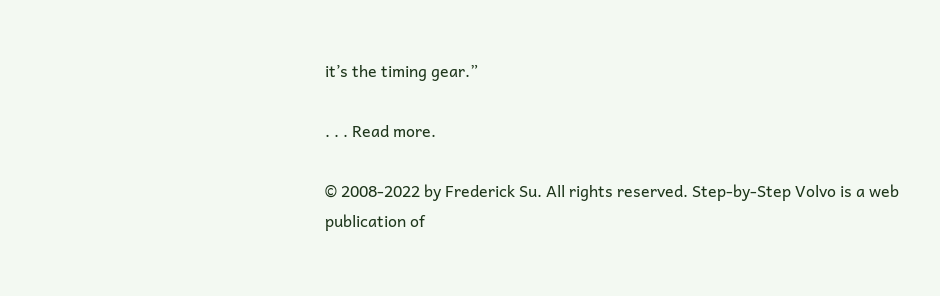it’s the timing gear.”

. . . Read more.

© 2008-2022 by Frederick Su. All rights reserved. Step-by-Step Volvo is a web publication of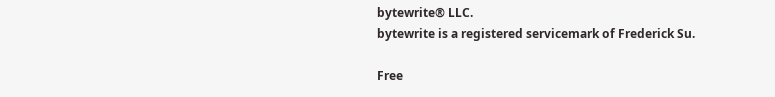bytewrite® LLC.
bytewrite is a registered servicemark of Frederick Su.

Free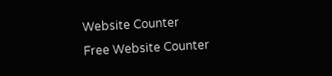Website Counter
Free Website Counter